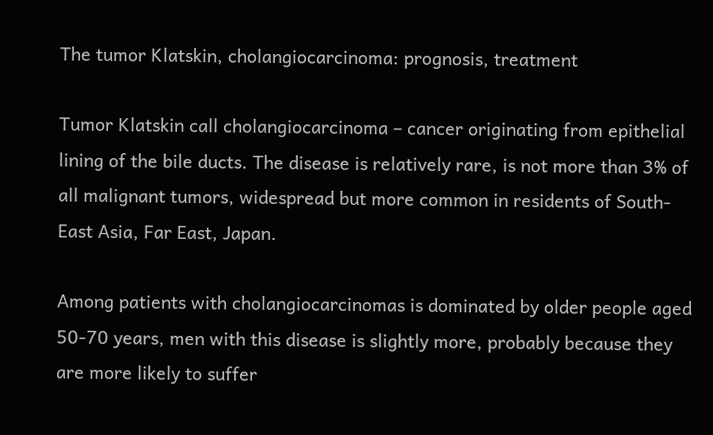The tumor Klatskin, cholangiocarcinoma: prognosis, treatment

Tumor Klatskin call cholangiocarcinoma – cancer originating from epithelial lining of the bile ducts. The disease is relatively rare, is not more than 3% of all malignant tumors, widespread but more common in residents of South-East Asia, Far East, Japan.

Among patients with cholangiocarcinomas is dominated by older people aged 50-70 years, men with this disease is slightly more, probably because they are more likely to suffer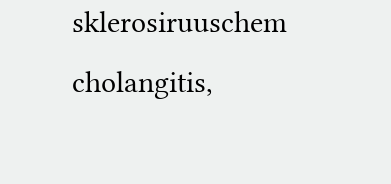sklerosiruuschem cholangitis,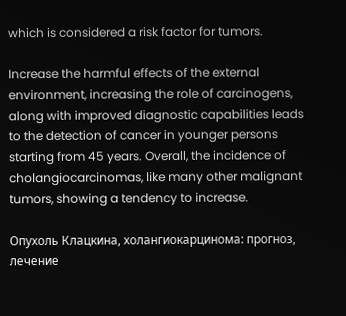which is considered a risk factor for tumors.

Increase the harmful effects of the external environment, increasing the role of carcinogens, along with improved diagnostic capabilities leads to the detection of cancer in younger persons starting from 45 years. Overall, the incidence of cholangiocarcinomas, like many other malignant tumors, showing a tendency to increase.

Опухоль Клацкина, холангиокарцинома: прогноз, лечение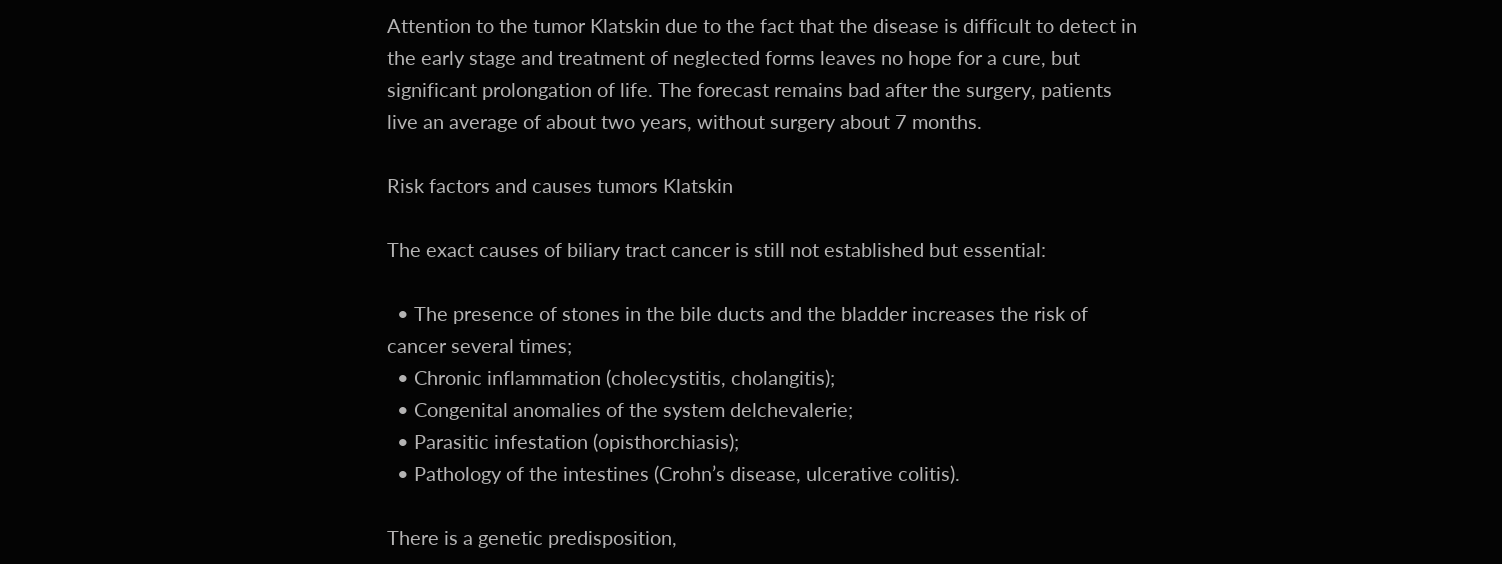Attention to the tumor Klatskin due to the fact that the disease is difficult to detect in the early stage and treatment of neglected forms leaves no hope for a cure, but significant prolongation of life. The forecast remains bad after the surgery, patients live an average of about two years, without surgery about 7 months.

Risk factors and causes tumors Klatskin

The exact causes of biliary tract cancer is still not established but essential:

  • The presence of stones in the bile ducts and the bladder increases the risk of cancer several times;
  • Chronic inflammation (cholecystitis, cholangitis);
  • Congenital anomalies of the system delchevalerie;
  • Parasitic infestation (opisthorchiasis);
  • Pathology of the intestines (Crohn’s disease, ulcerative colitis).

There is a genetic predisposition,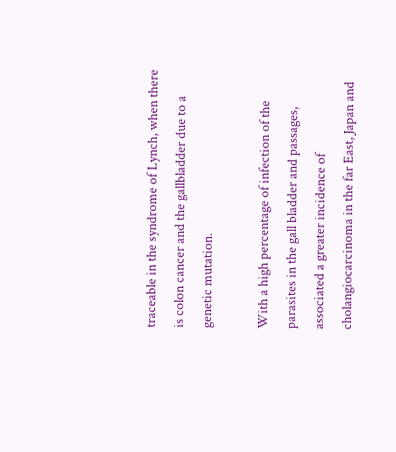traceable in the syndrome of Lynch, when there is colon cancer and the gallbladder due to a genetic mutation.

With a high percentage of infection of the parasites in the gall bladder and passages, associated a greater incidence of cholangiocarcinoma in the far East, Japan and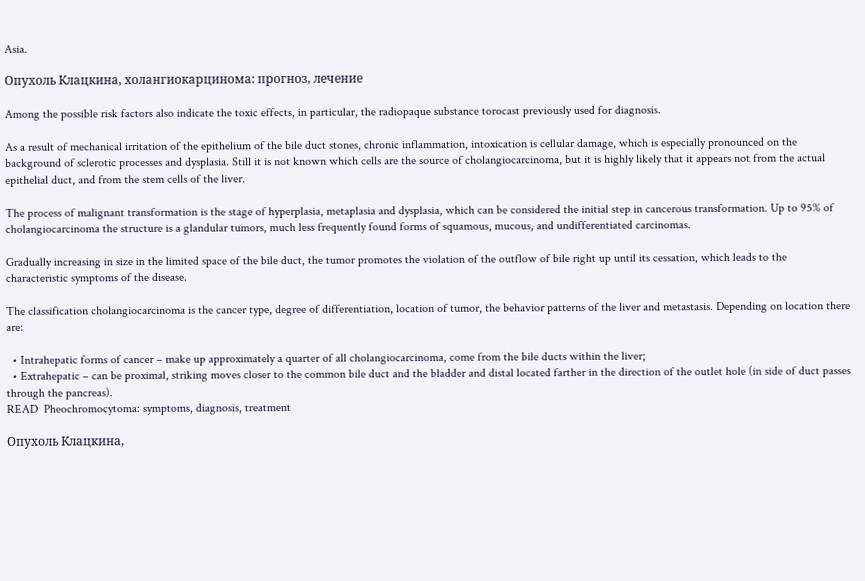Asia.

Опухоль Клацкина, холангиокарцинома: прогноз, лечение

Among the possible risk factors also indicate the toxic effects, in particular, the radiopaque substance torocast previously used for diagnosis.

As a result of mechanical irritation of the epithelium of the bile duct stones, chronic inflammation, intoxication is cellular damage, which is especially pronounced on the background of sclerotic processes and dysplasia. Still it is not known which cells are the source of cholangiocarcinoma, but it is highly likely that it appears not from the actual epithelial duct, and from the stem cells of the liver.

The process of malignant transformation is the stage of hyperplasia, metaplasia and dysplasia, which can be considered the initial step in cancerous transformation. Up to 95% of cholangiocarcinoma the structure is a glandular tumors, much less frequently found forms of squamous, mucous, and undifferentiated carcinomas.

Gradually increasing in size in the limited space of the bile duct, the tumor promotes the violation of the outflow of bile right up until its cessation, which leads to the characteristic symptoms of the disease.

The classification cholangiocarcinoma is the cancer type, degree of differentiation, location of tumor, the behavior patterns of the liver and metastasis. Depending on location there are:

  • Intrahepatic forms of cancer – make up approximately a quarter of all cholangiocarcinoma, come from the bile ducts within the liver;
  • Extrahepatic – can be proximal, striking moves closer to the common bile duct and the bladder and distal located farther in the direction of the outlet hole (in side of duct passes through the pancreas).
READ  Pheochromocytoma: symptoms, diagnosis, treatment

Опухоль Клацкина,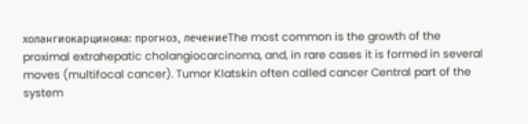холангиокарцинома: прогноз, лечениеThe most common is the growth of the proximal extrahepatic cholangiocarcinoma, and, in rare cases it is formed in several moves (multifocal cancer). Tumor Klatskin often called cancer Central part of the system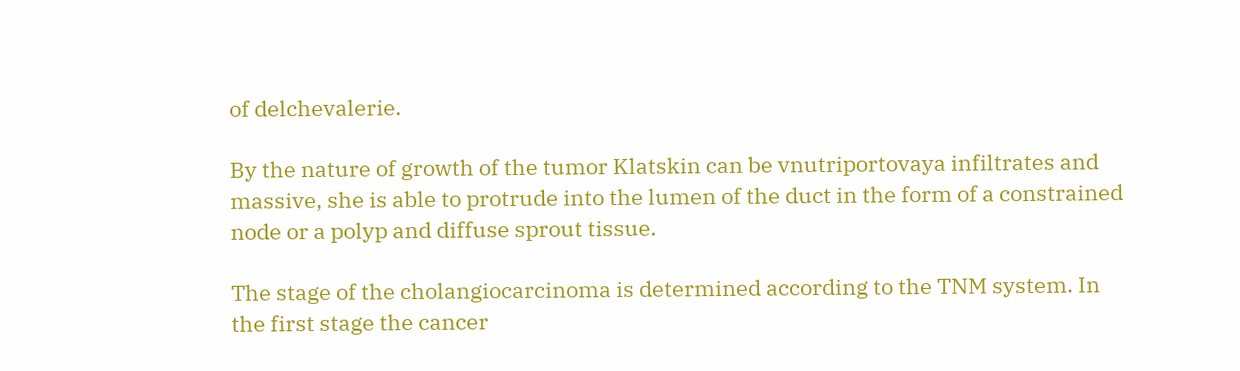of delchevalerie.

By the nature of growth of the tumor Klatskin can be vnutriportovaya infiltrates and massive, she is able to protrude into the lumen of the duct in the form of a constrained node or a polyp and diffuse sprout tissue.

The stage of the cholangiocarcinoma is determined according to the TNM system. In the first stage the cancer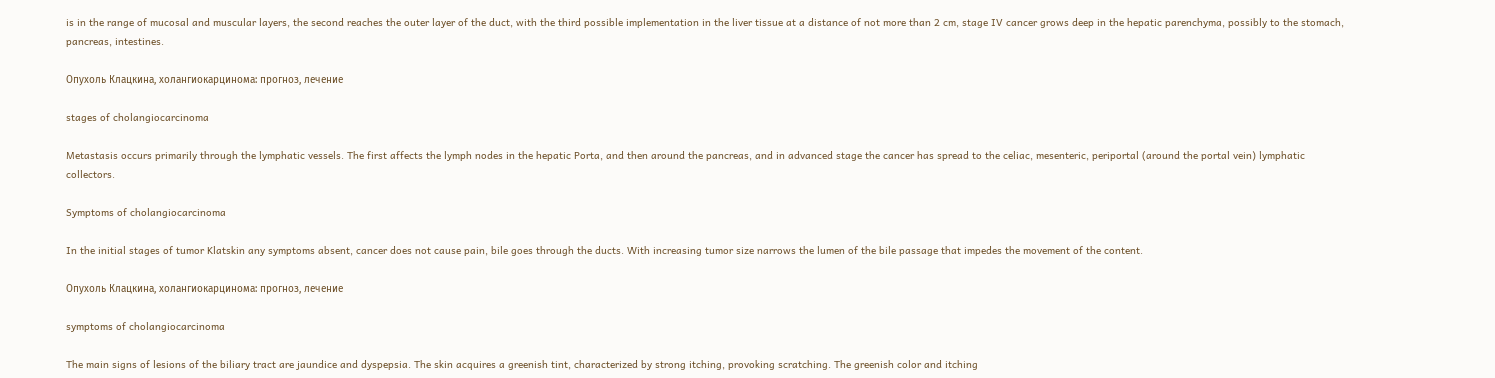is in the range of mucosal and muscular layers, the second reaches the outer layer of the duct, with the third possible implementation in the liver tissue at a distance of not more than 2 cm, stage IV cancer grows deep in the hepatic parenchyma, possibly to the stomach, pancreas, intestines.

Опухоль Клацкина, холангиокарцинома: прогноз, лечение

stages of cholangiocarcinoma

Metastasis occurs primarily through the lymphatic vessels. The first affects the lymph nodes in the hepatic Porta, and then around the pancreas, and in advanced stage the cancer has spread to the celiac, mesenteric, periportal (around the portal vein) lymphatic collectors.

Symptoms of cholangiocarcinoma

In the initial stages of tumor Klatskin any symptoms absent, cancer does not cause pain, bile goes through the ducts. With increasing tumor size narrows the lumen of the bile passage that impedes the movement of the content.

Опухоль Клацкина, холангиокарцинома: прогноз, лечение

symptoms of cholangiocarcinoma

The main signs of lesions of the biliary tract are jaundice and dyspepsia. The skin acquires a greenish tint, characterized by strong itching, provoking scratching. The greenish color and itching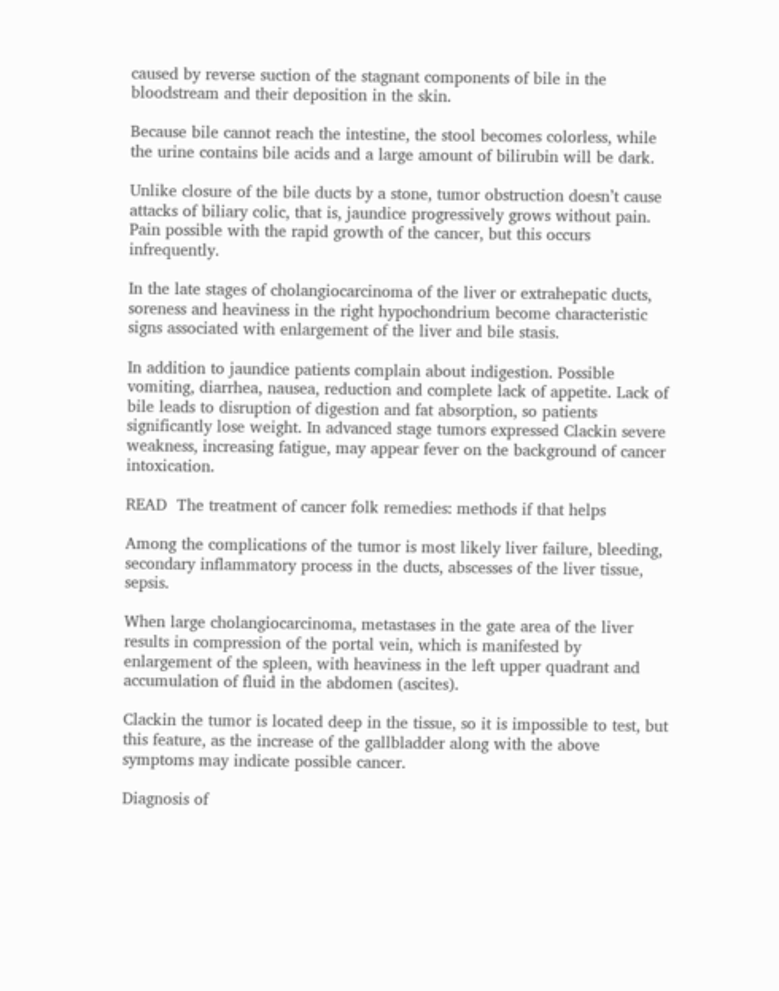caused by reverse suction of the stagnant components of bile in the bloodstream and their deposition in the skin.

Because bile cannot reach the intestine, the stool becomes colorless, while the urine contains bile acids and a large amount of bilirubin will be dark.

Unlike closure of the bile ducts by a stone, tumor obstruction doesn’t cause attacks of biliary colic, that is, jaundice progressively grows without pain. Pain possible with the rapid growth of the cancer, but this occurs infrequently.

In the late stages of cholangiocarcinoma of the liver or extrahepatic ducts, soreness and heaviness in the right hypochondrium become characteristic signs associated with enlargement of the liver and bile stasis.

In addition to jaundice patients complain about indigestion. Possible vomiting, diarrhea, nausea, reduction and complete lack of appetite. Lack of bile leads to disruption of digestion and fat absorption, so patients significantly lose weight. In advanced stage tumors expressed Clackin severe weakness, increasing fatigue, may appear fever on the background of cancer intoxication.

READ  The treatment of cancer folk remedies: methods if that helps

Among the complications of the tumor is most likely liver failure, bleeding, secondary inflammatory process in the ducts, abscesses of the liver tissue, sepsis.

When large cholangiocarcinoma, metastases in the gate area of the liver results in compression of the portal vein, which is manifested by enlargement of the spleen, with heaviness in the left upper quadrant and accumulation of fluid in the abdomen (ascites).

Clackin the tumor is located deep in the tissue, so it is impossible to test, but this feature, as the increase of the gallbladder along with the above symptoms may indicate possible cancer.

Diagnosis of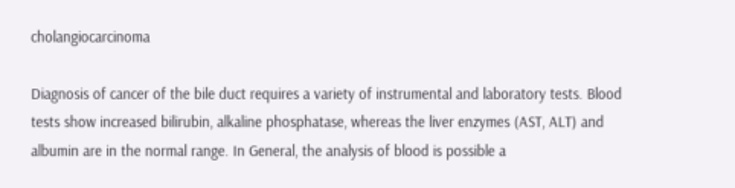cholangiocarcinoma

Diagnosis of cancer of the bile duct requires a variety of instrumental and laboratory tests. Blood tests show increased bilirubin, alkaline phosphatase, whereas the liver enzymes (AST, ALT) and albumin are in the normal range. In General, the analysis of blood is possible a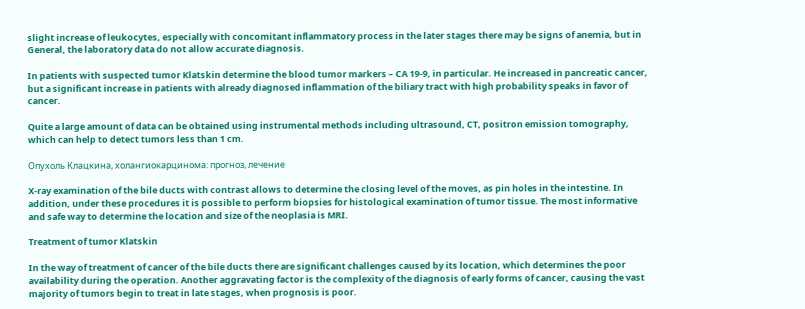slight increase of leukocytes, especially with concomitant inflammatory process in the later stages there may be signs of anemia, but in General, the laboratory data do not allow accurate diagnosis.

In patients with suspected tumor Klatskin determine the blood tumor markers – CA 19-9, in particular. He increased in pancreatic cancer, but a significant increase in patients with already diagnosed inflammation of the biliary tract with high probability speaks in favor of cancer.

Quite a large amount of data can be obtained using instrumental methods including ultrasound, CT, positron emission tomography, which can help to detect tumors less than 1 cm.

Опухоль Клацкина, холангиокарцинома: прогноз, лечение

X-ray examination of the bile ducts with contrast allows to determine the closing level of the moves, as pin holes in the intestine. In addition, under these procedures it is possible to perform biopsies for histological examination of tumor tissue. The most informative and safe way to determine the location and size of the neoplasia is MRI.

Treatment of tumor Klatskin

In the way of treatment of cancer of the bile ducts there are significant challenges caused by its location, which determines the poor availability during the operation. Another aggravating factor is the complexity of the diagnosis of early forms of cancer, causing the vast majority of tumors begin to treat in late stages, when prognosis is poor.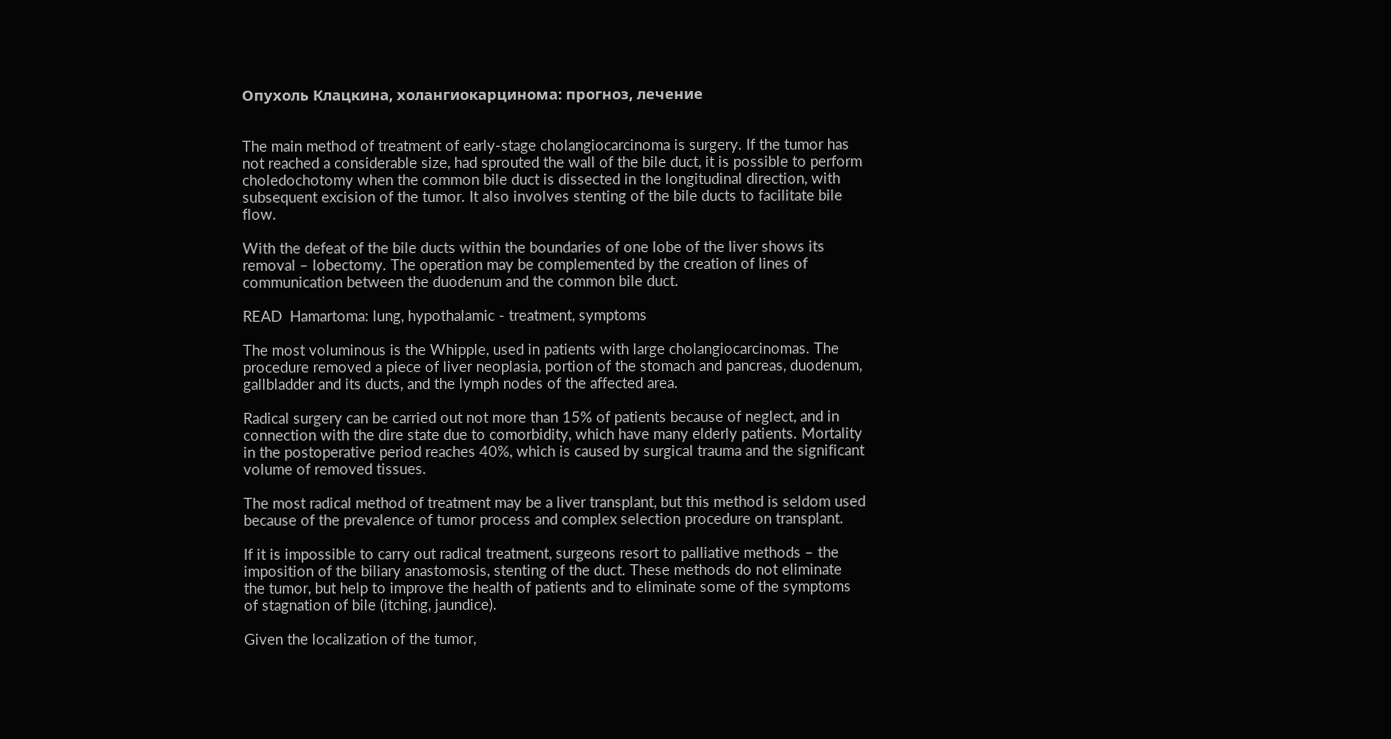Опухоль Клацкина, холангиокарцинома: прогноз, лечение


The main method of treatment of early-stage cholangiocarcinoma is surgery. If the tumor has not reached a considerable size, had sprouted the wall of the bile duct, it is possible to perform choledochotomy when the common bile duct is dissected in the longitudinal direction, with subsequent excision of the tumor. It also involves stenting of the bile ducts to facilitate bile flow.

With the defeat of the bile ducts within the boundaries of one lobe of the liver shows its removal – lobectomy. The operation may be complemented by the creation of lines of communication between the duodenum and the common bile duct.

READ  Hamartoma: lung, hypothalamic - treatment, symptoms

The most voluminous is the Whipple, used in patients with large cholangiocarcinomas. The procedure removed a piece of liver neoplasia, portion of the stomach and pancreas, duodenum, gallbladder and its ducts, and the lymph nodes of the affected area.

Radical surgery can be carried out not more than 15% of patients because of neglect, and in connection with the dire state due to comorbidity, which have many elderly patients. Mortality in the postoperative period reaches 40%, which is caused by surgical trauma and the significant volume of removed tissues.

The most radical method of treatment may be a liver transplant, but this method is seldom used because of the prevalence of tumor process and complex selection procedure on transplant.

If it is impossible to carry out radical treatment, surgeons resort to palliative methods – the imposition of the biliary anastomosis, stenting of the duct. These methods do not eliminate the tumor, but help to improve the health of patients and to eliminate some of the symptoms of stagnation of bile (itching, jaundice).

Given the localization of the tumor,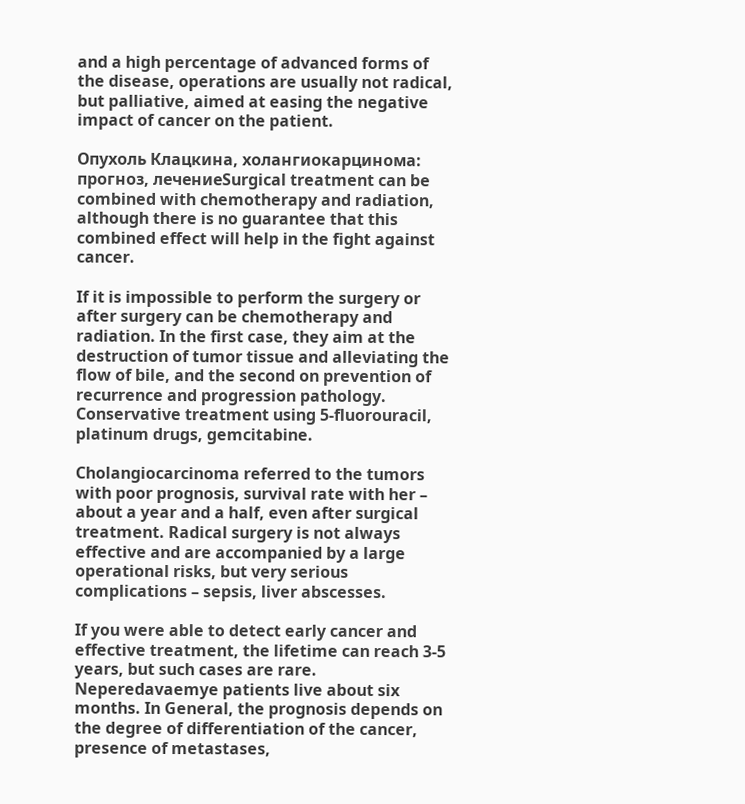and a high percentage of advanced forms of the disease, operations are usually not radical, but palliative, aimed at easing the negative impact of cancer on the patient.

Опухоль Клацкина, холангиокарцинома: прогноз, лечениеSurgical treatment can be combined with chemotherapy and radiation, although there is no guarantee that this combined effect will help in the fight against cancer.

If it is impossible to perform the surgery or after surgery can be chemotherapy and radiation. In the first case, they aim at the destruction of tumor tissue and alleviating the flow of bile, and the second on prevention of recurrence and progression pathology. Conservative treatment using 5-fluorouracil, platinum drugs, gemcitabine.

Cholangiocarcinoma referred to the tumors with poor prognosis, survival rate with her – about a year and a half, even after surgical treatment. Radical surgery is not always effective and are accompanied by a large operational risks, but very serious complications – sepsis, liver abscesses.

If you were able to detect early cancer and effective treatment, the lifetime can reach 3-5 years, but such cases are rare. Neperedavaemye patients live about six months. In General, the prognosis depends on the degree of differentiation of the cancer, presence of metastases,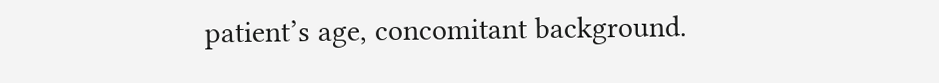patient’s age, concomitant background.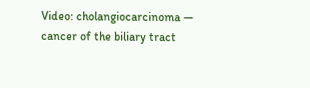Video: cholangiocarcinoma — cancer of the biliary tract